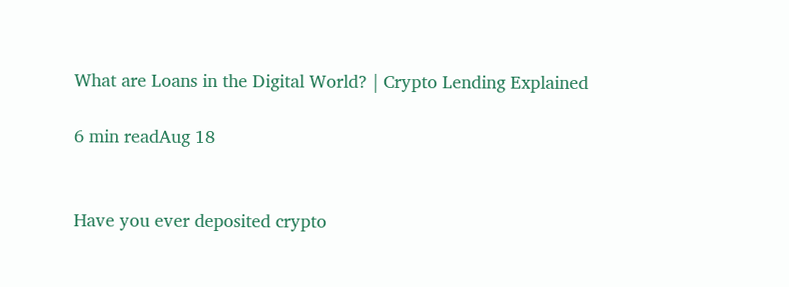What are Loans in the Digital World? | Crypto Lending Explained

6 min readAug 18


Have you ever deposited crypto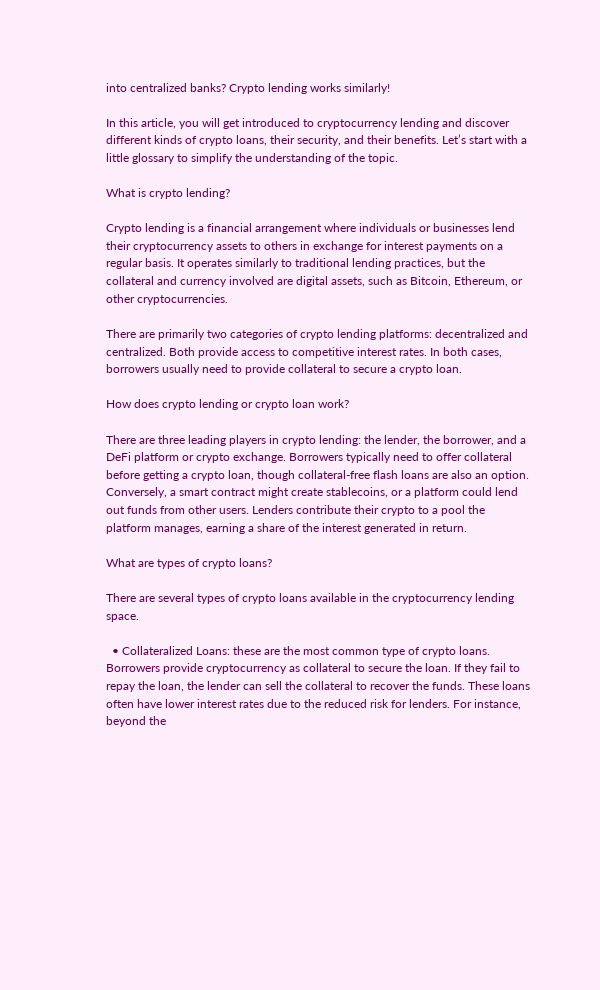into centralized banks? Crypto lending works similarly!

In this article, you will get introduced to cryptocurrency lending and discover different kinds of crypto loans, their security, and their benefits. Let’s start with a little glossary to simplify the understanding of the topic.

What is crypto lending?

Crypto lending is a financial arrangement where individuals or businesses lend their cryptocurrency assets to others in exchange for interest payments on a regular basis. It operates similarly to traditional lending practices, but the collateral and currency involved are digital assets, such as Bitcoin, Ethereum, or other cryptocurrencies.

There are primarily two categories of crypto lending platforms: decentralized and centralized. Both provide access to competitive interest rates. In both cases, borrowers usually need to provide collateral to secure a crypto loan.

How does crypto lending or crypto loan work?

There are three leading players in crypto lending: the lender, the borrower, and a DeFi platform or crypto exchange. Borrowers typically need to offer collateral before getting a crypto loan, though collateral-free flash loans are also an option. Conversely, a smart contract might create stablecoins, or a platform could lend out funds from other users. Lenders contribute their crypto to a pool the platform manages, earning a share of the interest generated in return.

What are types of crypto loans?

There are several types of crypto loans available in the cryptocurrency lending space.

  • Collateralized Loans: these are the most common type of crypto loans. Borrowers provide cryptocurrency as collateral to secure the loan. If they fail to repay the loan, the lender can sell the collateral to recover the funds. These loans often have lower interest rates due to the reduced risk for lenders. For instance, beyond the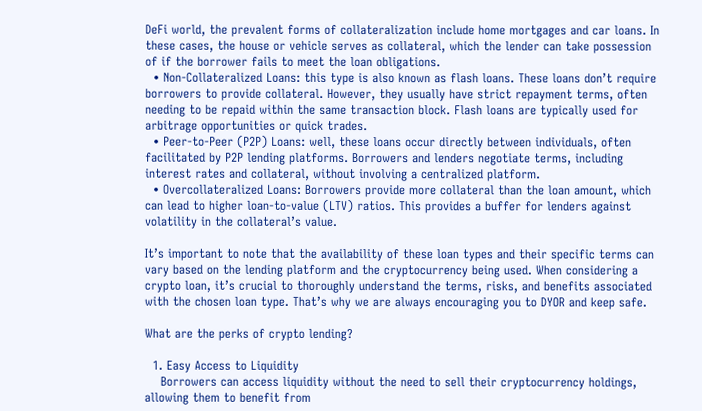DeFi world, the prevalent forms of collateralization include home mortgages and car loans. In these cases, the house or vehicle serves as collateral, which the lender can take possession of if the borrower fails to meet the loan obligations.
  • Non-Collateralized Loans: this type is also known as flash loans. These loans don’t require borrowers to provide collateral. However, they usually have strict repayment terms, often needing to be repaid within the same transaction block. Flash loans are typically used for arbitrage opportunities or quick trades.
  • Peer-to-Peer (P2P) Loans: well, these loans occur directly between individuals, often facilitated by P2P lending platforms. Borrowers and lenders negotiate terms, including interest rates and collateral, without involving a centralized platform.
  • Overcollateralized Loans: Borrowers provide more collateral than the loan amount, which can lead to higher loan-to-value (LTV) ratios. This provides a buffer for lenders against volatility in the collateral’s value.

It’s important to note that the availability of these loan types and their specific terms can vary based on the lending platform and the cryptocurrency being used. When considering a crypto loan, it’s crucial to thoroughly understand the terms, risks, and benefits associated with the chosen loan type. That’s why we are always encouraging you to DYOR and keep safe.

What are the perks of crypto lending?

  1. Easy Access to Liquidity
    Borrowers can access liquidity without the need to sell their cryptocurrency holdings, allowing them to benefit from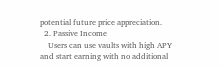potential future price appreciation.
  2. Passive Income
    Users can use vaults with high APY and start earning with no additional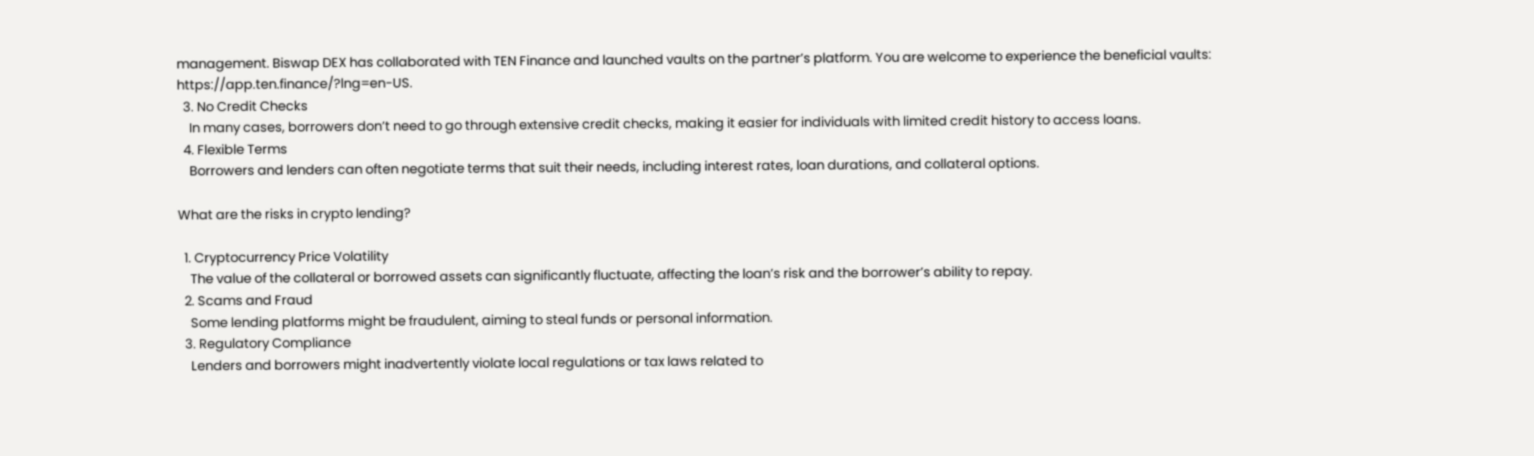management. Biswap DEX has collaborated with TEN Finance and launched vaults on the partner’s platform. You are welcome to experience the beneficial vaults: https://app.ten.finance/?lng=en-US.
  3. No Credit Checks
    In many cases, borrowers don’t need to go through extensive credit checks, making it easier for individuals with limited credit history to access loans.
  4. Flexible Terms
    Borrowers and lenders can often negotiate terms that suit their needs, including interest rates, loan durations, and collateral options.

What are the risks in crypto lending?

  1. Cryptocurrency Price Volatility
    The value of the collateral or borrowed assets can significantly fluctuate, affecting the loan’s risk and the borrower’s ability to repay.
  2. Scams and Fraud
    Some lending platforms might be fraudulent, aiming to steal funds or personal information.
  3. Regulatory Compliance
    Lenders and borrowers might inadvertently violate local regulations or tax laws related to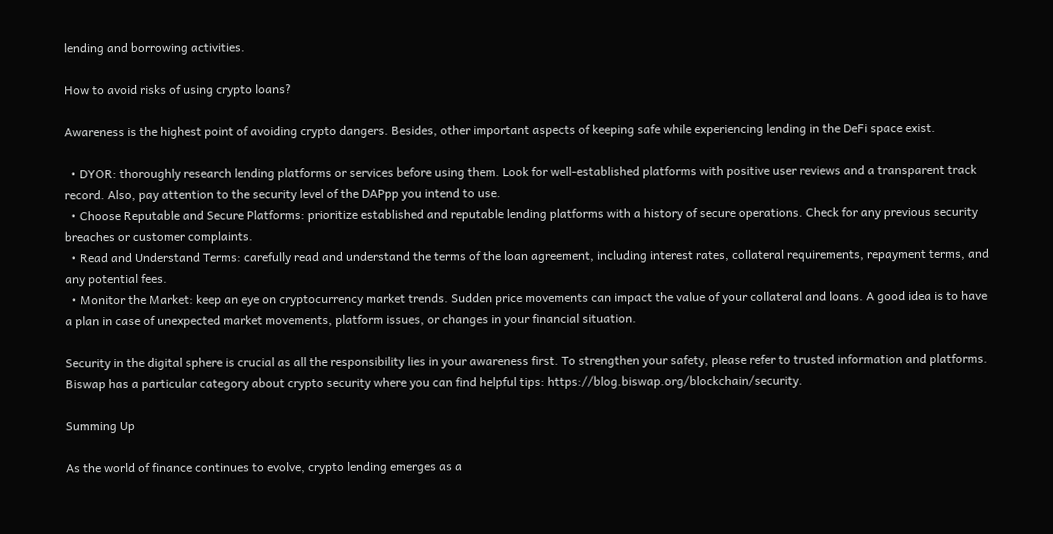lending and borrowing activities.

How to avoid risks of using crypto loans?

Awareness is the highest point of avoiding crypto dangers. Besides, other important aspects of keeping safe while experiencing lending in the DeFi space exist.

  • DYOR: thoroughly research lending platforms or services before using them. Look for well-established platforms with positive user reviews and a transparent track record. Also, pay attention to the security level of the DAPpp you intend to use.
  • Choose Reputable and Secure Platforms: prioritize established and reputable lending platforms with a history of secure operations. Check for any previous security breaches or customer complaints.
  • Read and Understand Terms: carefully read and understand the terms of the loan agreement, including interest rates, collateral requirements, repayment terms, and any potential fees.
  • Monitor the Market: keep an eye on cryptocurrency market trends. Sudden price movements can impact the value of your collateral and loans. A good idea is to have a plan in case of unexpected market movements, platform issues, or changes in your financial situation.

Security in the digital sphere is crucial as all the responsibility lies in your awareness first. To strengthen your safety, please refer to trusted information and platforms. Biswap has a particular category about crypto security where you can find helpful tips: https://blog.biswap.org/blockchain/security.

Summing Up

As the world of finance continues to evolve, crypto lending emerges as a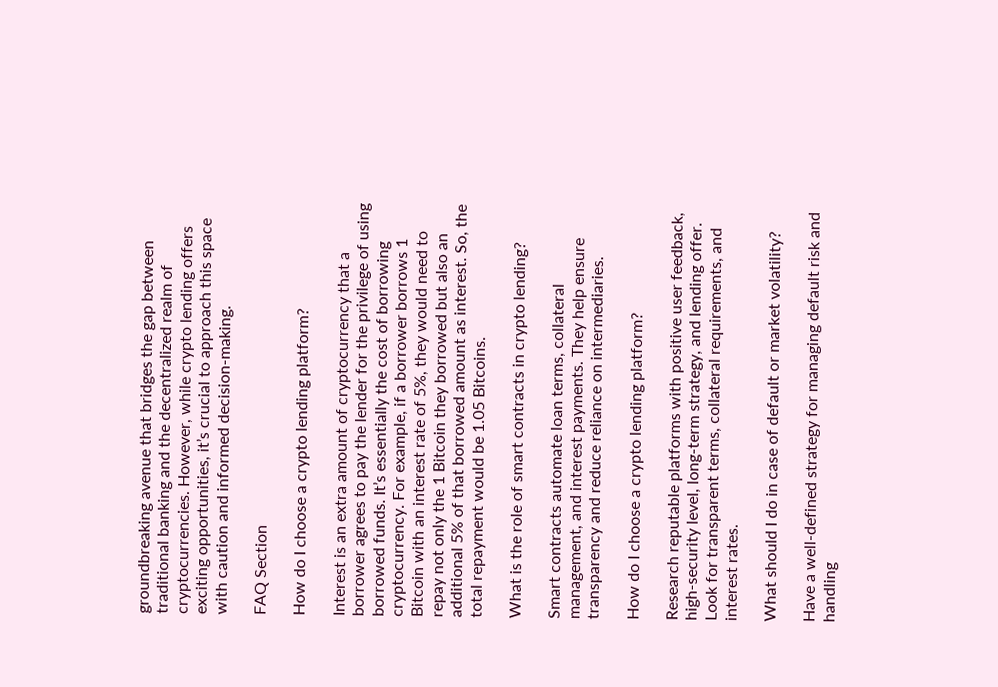groundbreaking avenue that bridges the gap between traditional banking and the decentralized realm of cryptocurrencies. However, while crypto lending offers exciting opportunities, it’s crucial to approach this space with caution and informed decision-making.

FAQ Section

How do I choose a crypto lending platform?

Interest is an extra amount of cryptocurrency that a borrower agrees to pay the lender for the privilege of using borrowed funds. It’s essentially the cost of borrowing cryptocurrency. For example, if a borrower borrows 1 Bitcoin with an interest rate of 5%, they would need to repay not only the 1 Bitcoin they borrowed but also an additional 5% of that borrowed amount as interest. So, the total repayment would be 1.05 Bitcoins.

What is the role of smart contracts in crypto lending?

Smart contracts automate loan terms, collateral management, and interest payments. They help ensure transparency and reduce reliance on intermediaries.

How do I choose a crypto lending platform?

Research reputable platforms with positive user feedback, high-security level, long-term strategy, and lending offer. Look for transparent terms, collateral requirements, and interest rates.

What should I do in case of default or market volatility?

Have a well-defined strategy for managing default risk and handling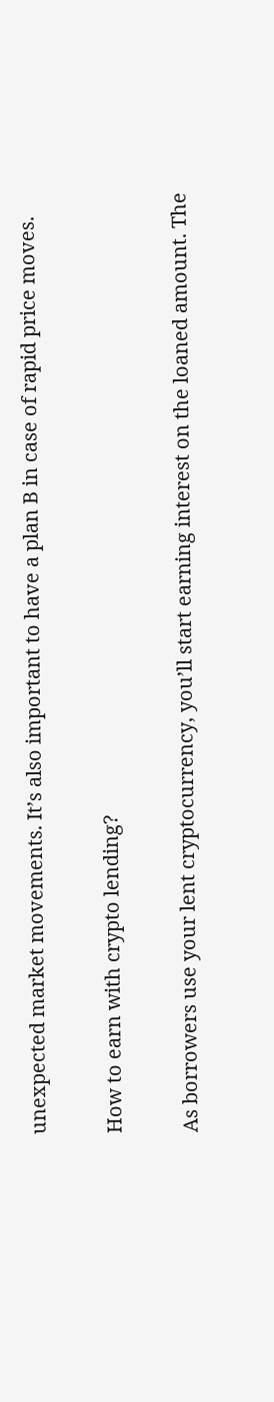unexpected market movements. It’s also important to have a plan B in case of rapid price moves.

How to earn with crypto lending?

As borrowers use your lent cryptocurrency, you’ll start earning interest on the loaned amount. The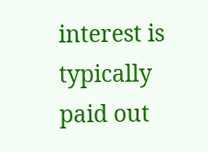interest is typically paid out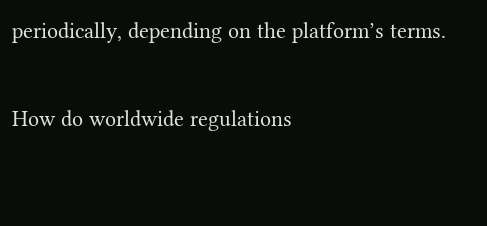periodically, depending on the platform’s terms.

How do worldwide regulations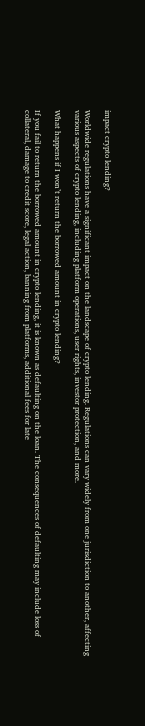impact crypto lending?

Worldwide regulations have a significant impact on the landscape of crypto lending. Regulations can vary widely from one jurisdiction to another, affecting various aspects of crypto lending, including platform operations, user rights, investor protection, and more.

What happens if I won’t return the borrowed amount in crypto lending?

If you fail to return the borrowed amount in crypto lending, it is known as defaulting on the loan. The consequences of defaulting may include loss of collateral, damage to credit score, legal action, banning from platforms, additional fees for late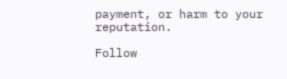payment, or harm to your reputation.

Follow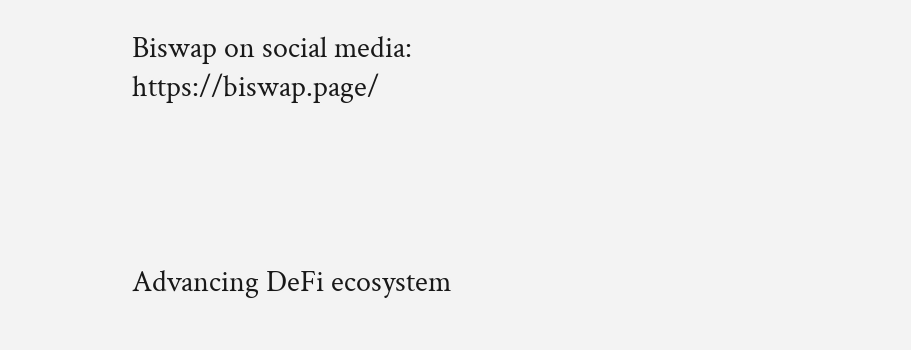Biswap on social media: https://biswap.page/




Advancing DeFi ecosystem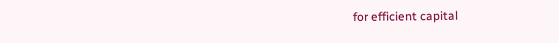for efficient capital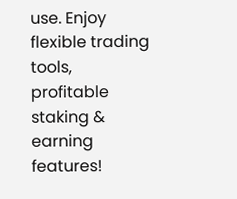use. Enjoy flexible trading tools, profitable staking & earning features!